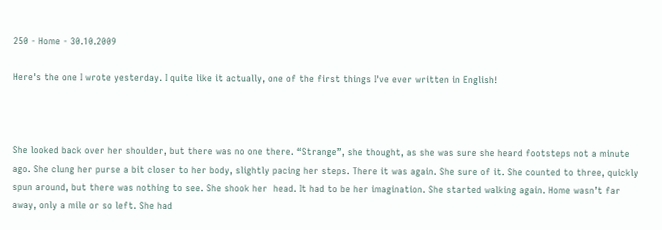250 - Home - 30.10.2009

Here's the one I wrote yesterday. I quite like it actually, one of the first things I've ever written in English!



She looked back over her shoulder, but there was no one there. “Strange”, she thought, as she was sure she heard footsteps not a minute ago. She clung her purse a bit closer to her body, slightly pacing her steps. There it was again. She sure of it. She counted to three, quickly spun around, but there was nothing to see. She shook her  head. It had to be her imagination. She started walking again. Home wasn’t far away, only a mile or so left. She had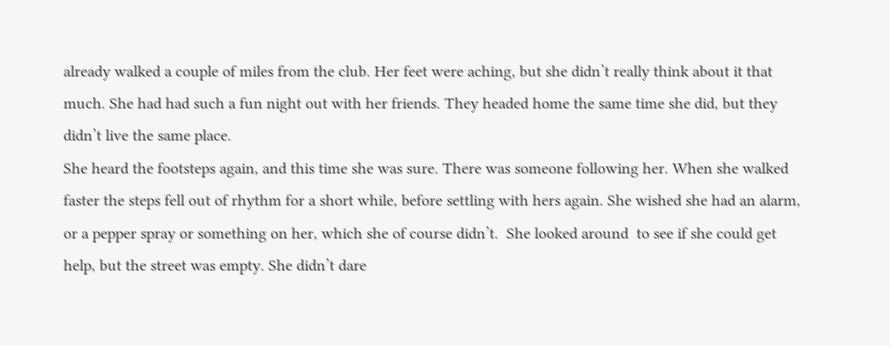already walked a couple of miles from the club. Her feet were aching, but she didn’t really think about it that much. She had had such a fun night out with her friends. They headed home the same time she did, but they didn’t live the same place.
She heard the footsteps again, and this time she was sure. There was someone following her. When she walked faster the steps fell out of rhythm for a short while, before settling with hers again. She wished she had an alarm, or a pepper spray or something on her, which she of course didn’t.  She looked around  to see if she could get help, but the street was empty. She didn’t dare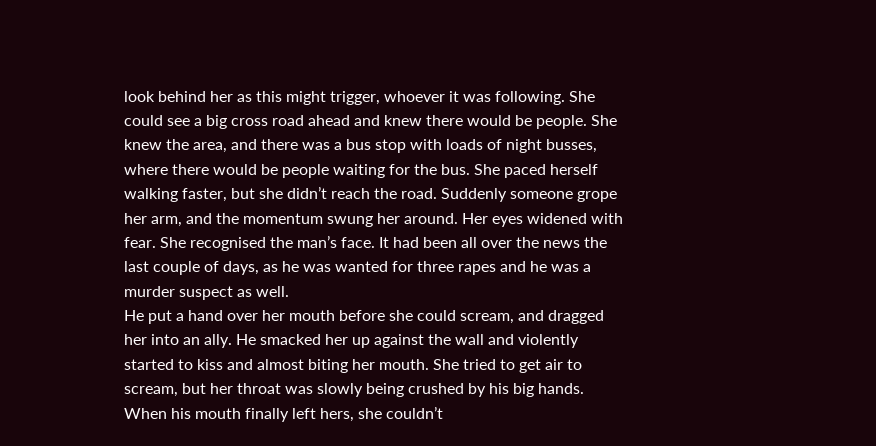look behind her as this might trigger, whoever it was following. She could see a big cross road ahead and knew there would be people. She knew the area, and there was a bus stop with loads of night busses, where there would be people waiting for the bus. She paced herself walking faster, but she didn’t reach the road. Suddenly someone grope her arm, and the momentum swung her around. Her eyes widened with fear. She recognised the man’s face. It had been all over the news the last couple of days, as he was wanted for three rapes and he was a murder suspect as well.
He put a hand over her mouth before she could scream, and dragged her into an ally. He smacked her up against the wall and violently started to kiss and almost biting her mouth. She tried to get air to scream, but her throat was slowly being crushed by his big hands. When his mouth finally left hers, she couldn’t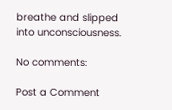breathe and slipped into unconsciousness.

No comments:

Post a Comment